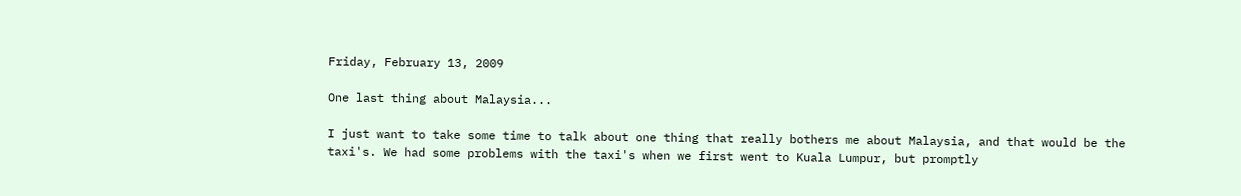Friday, February 13, 2009

One last thing about Malaysia...

I just want to take some time to talk about one thing that really bothers me about Malaysia, and that would be the taxi's. We had some problems with the taxi's when we first went to Kuala Lumpur, but promptly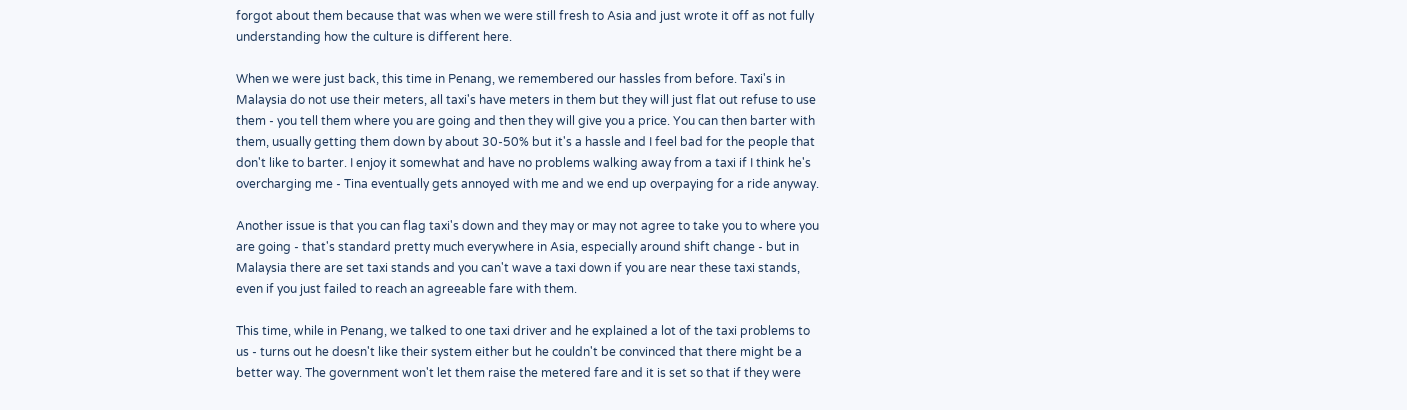forgot about them because that was when we were still fresh to Asia and just wrote it off as not fully understanding how the culture is different here.

When we were just back, this time in Penang, we remembered our hassles from before. Taxi's in Malaysia do not use their meters, all taxi's have meters in them but they will just flat out refuse to use them - you tell them where you are going and then they will give you a price. You can then barter with them, usually getting them down by about 30-50% but it's a hassle and I feel bad for the people that don't like to barter. I enjoy it somewhat and have no problems walking away from a taxi if I think he's overcharging me - Tina eventually gets annoyed with me and we end up overpaying for a ride anyway.

Another issue is that you can flag taxi's down and they may or may not agree to take you to where you are going - that's standard pretty much everywhere in Asia, especially around shift change - but in Malaysia there are set taxi stands and you can't wave a taxi down if you are near these taxi stands, even if you just failed to reach an agreeable fare with them.

This time, while in Penang, we talked to one taxi driver and he explained a lot of the taxi problems to us - turns out he doesn't like their system either but he couldn't be convinced that there might be a better way. The government won't let them raise the metered fare and it is set so that if they were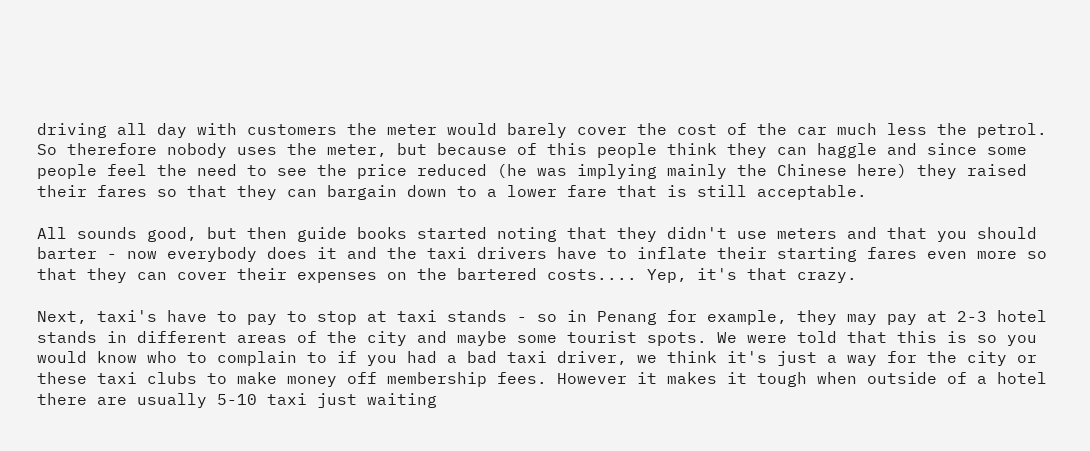driving all day with customers the meter would barely cover the cost of the car much less the petrol. So therefore nobody uses the meter, but because of this people think they can haggle and since some people feel the need to see the price reduced (he was implying mainly the Chinese here) they raised their fares so that they can bargain down to a lower fare that is still acceptable.

All sounds good, but then guide books started noting that they didn't use meters and that you should barter - now everybody does it and the taxi drivers have to inflate their starting fares even more so that they can cover their expenses on the bartered costs.... Yep, it's that crazy.

Next, taxi's have to pay to stop at taxi stands - so in Penang for example, they may pay at 2-3 hotel stands in different areas of the city and maybe some tourist spots. We were told that this is so you would know who to complain to if you had a bad taxi driver, we think it's just a way for the city or these taxi clubs to make money off membership fees. However it makes it tough when outside of a hotel there are usually 5-10 taxi just waiting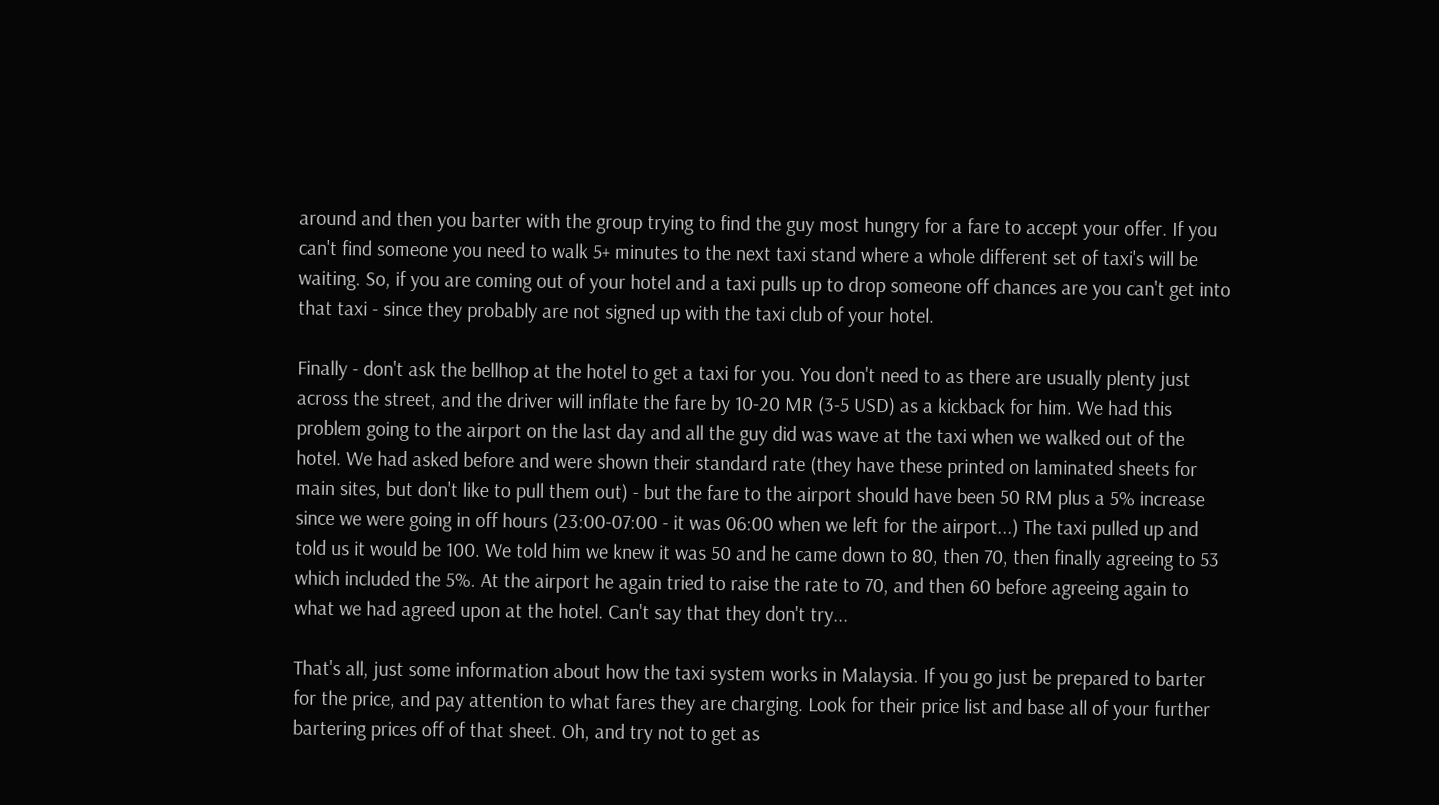around and then you barter with the group trying to find the guy most hungry for a fare to accept your offer. If you can't find someone you need to walk 5+ minutes to the next taxi stand where a whole different set of taxi's will be waiting. So, if you are coming out of your hotel and a taxi pulls up to drop someone off chances are you can't get into that taxi - since they probably are not signed up with the taxi club of your hotel.

Finally - don't ask the bellhop at the hotel to get a taxi for you. You don't need to as there are usually plenty just across the street, and the driver will inflate the fare by 10-20 MR (3-5 USD) as a kickback for him. We had this problem going to the airport on the last day and all the guy did was wave at the taxi when we walked out of the hotel. We had asked before and were shown their standard rate (they have these printed on laminated sheets for main sites, but don't like to pull them out) - but the fare to the airport should have been 50 RM plus a 5% increase since we were going in off hours (23:00-07:00 - it was 06:00 when we left for the airport...) The taxi pulled up and told us it would be 100. We told him we knew it was 50 and he came down to 80, then 70, then finally agreeing to 53 which included the 5%. At the airport he again tried to raise the rate to 70, and then 60 before agreeing again to what we had agreed upon at the hotel. Can't say that they don't try...

That's all, just some information about how the taxi system works in Malaysia. If you go just be prepared to barter for the price, and pay attention to what fares they are charging. Look for their price list and base all of your further bartering prices off of that sheet. Oh, and try not to get as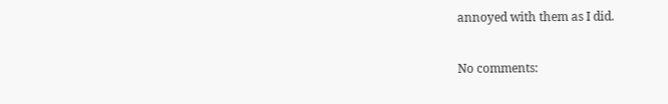annoyed with them as I did.

No comments: